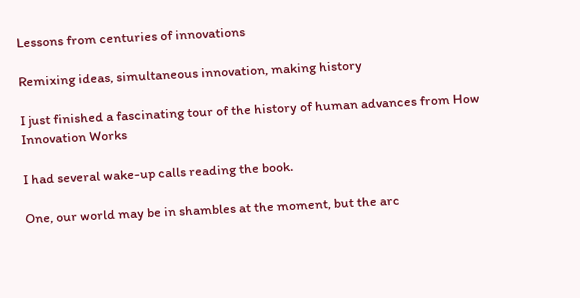Lessons from centuries of innovations

Remixing ideas, simultaneous innovation, making history

I just finished a fascinating tour of the history of human advances from How Innovation Works

I had several wake-up calls reading the book.

One, our world may be in shambles at the moment, but the arc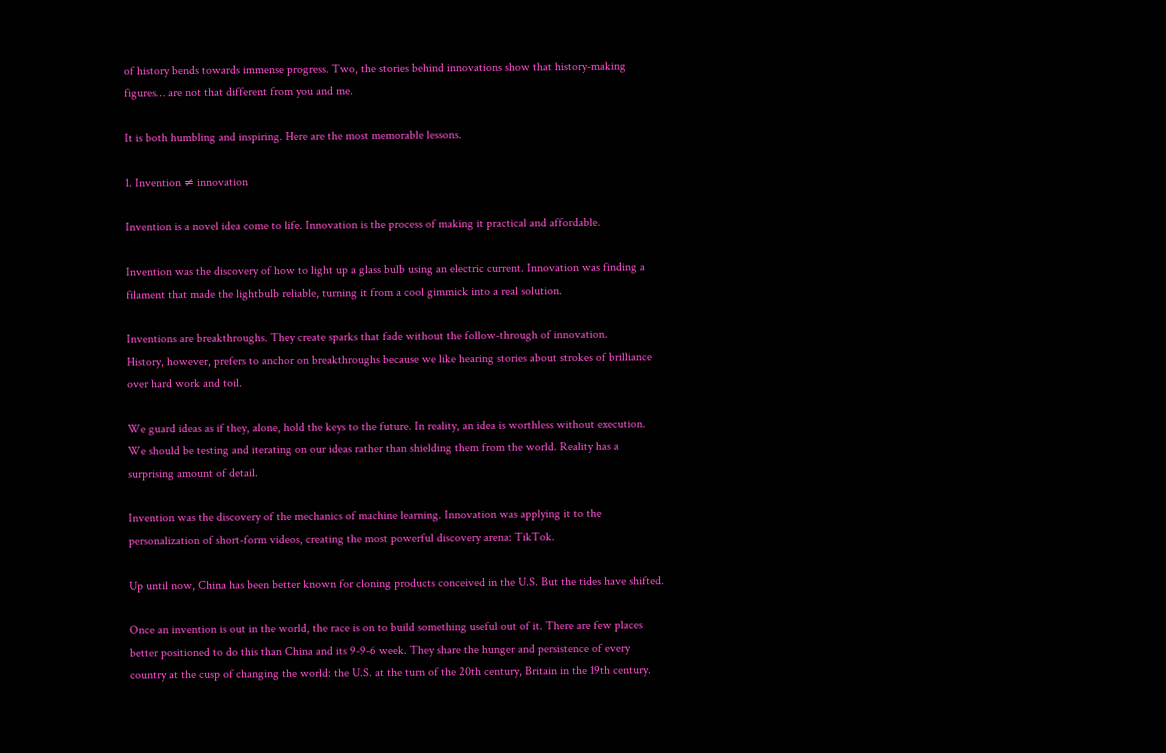of history bends towards immense progress. Two, the stories behind innovations show that history-making figures… are not that different from you and me.

It is both humbling and inspiring. Here are the most memorable lessons.

1. Invention ≠ innovation

Invention is a novel idea come to life. Innovation is the process of making it practical and affordable.

Invention was the discovery of how to light up a glass bulb using an electric current. Innovation was finding a filament that made the lightbulb reliable, turning it from a cool gimmick into a real solution.

Inventions are breakthroughs. They create sparks that fade without the follow-through of innovation.
History, however, prefers to anchor on breakthroughs because we like hearing stories about strokes of brilliance over hard work and toil.

We guard ideas as if they, alone, hold the keys to the future. In reality, an idea is worthless without execution. We should be testing and iterating on our ideas rather than shielding them from the world. Reality has a surprising amount of detail.

Invention was the discovery of the mechanics of machine learning. Innovation was applying it to the personalization of short-form videos, creating the most powerful discovery arena: TikTok.

Up until now, China has been better known for cloning products conceived in the U.S. But the tides have shifted.

Once an invention is out in the world, the race is on to build something useful out of it. There are few places better positioned to do this than China and its 9-9-6 week. They share the hunger and persistence of every country at the cusp of changing the world: the U.S. at the turn of the 20th century, Britain in the 19th century.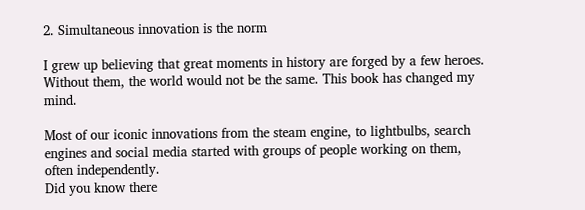2. Simultaneous innovation is the norm

I grew up believing that great moments in history are forged by a few heroes. Without them, the world would not be the same. This book has changed my mind.

Most of our iconic innovations from the steam engine, to lightbulbs, search engines and social media started with groups of people working on them, often independently.
Did you know there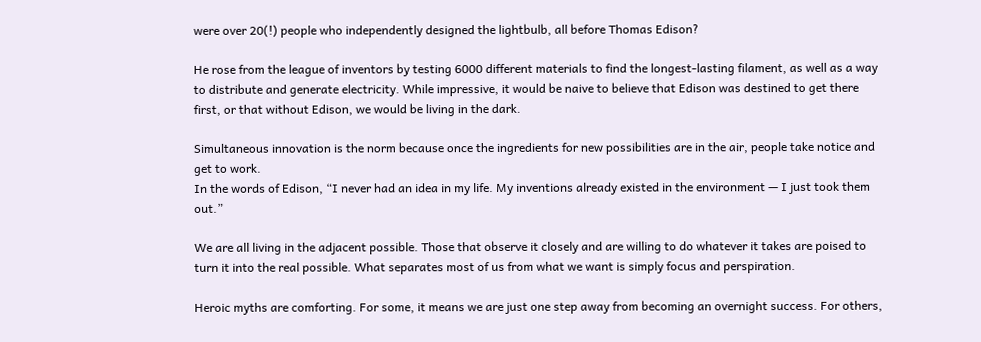were over 20(!) people who independently designed the lightbulb, all before Thomas Edison?

He rose from the league of inventors by testing 6000 different materials to find the longest-lasting filament, as well as a way to distribute and generate electricity. While impressive, it would be naive to believe that Edison was destined to get there first, or that without Edison, we would be living in the dark.

Simultaneous innovation is the norm because once the ingredients for new possibilities are in the air, people take notice and get to work.
In the words of Edison, “I never had an idea in my life. My inventions already existed in the environment — I just took them out.”

We are all living in the adjacent possible. Those that observe it closely and are willing to do whatever it takes are poised to turn it into the real possible. What separates most of us from what we want is simply focus and perspiration.

Heroic myths are comforting. For some, it means we are just one step away from becoming an overnight success. For others,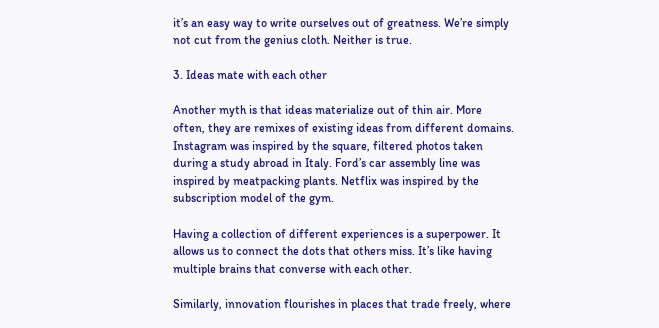it’s an easy way to write ourselves out of greatness. We’re simply not cut from the genius cloth. Neither is true.

3. Ideas mate with each other

Another myth is that ideas materialize out of thin air. More often, they are remixes of existing ideas from different domains. Instagram was inspired by the square, filtered photos taken during a study abroad in Italy. Ford’s car assembly line was inspired by meatpacking plants. Netflix was inspired by the subscription model of the gym.

Having a collection of different experiences is a superpower. It allows us to connect the dots that others miss. It’s like having multiple brains that converse with each other.

Similarly, innovation flourishes in places that trade freely, where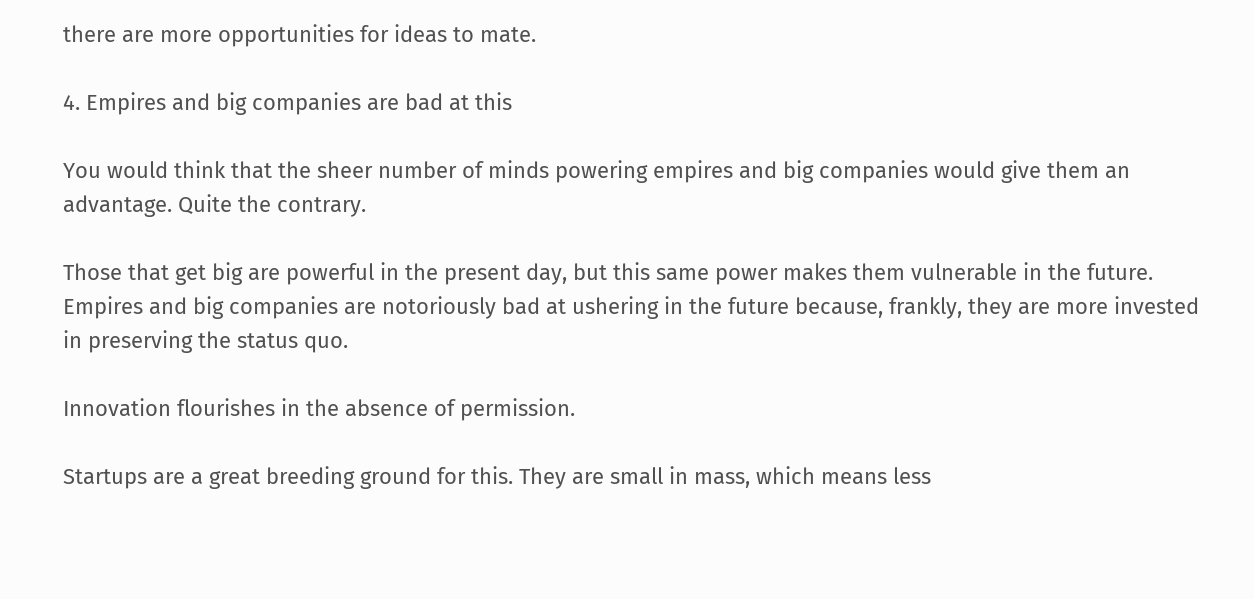there are more opportunities for ideas to mate.

4. Empires and big companies are bad at this

You would think that the sheer number of minds powering empires and big companies would give them an advantage. Quite the contrary.

Those that get big are powerful in the present day, but this same power makes them vulnerable in the future.
Empires and big companies are notoriously bad at ushering in the future because, frankly, they are more invested in preserving the status quo.

Innovation flourishes in the absence of permission.

Startups are a great breeding ground for this. They are small in mass, which means less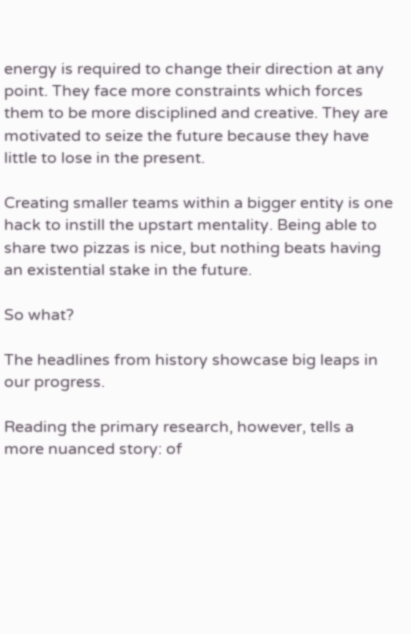energy is required to change their direction at any point. They face more constraints which forces them to be more disciplined and creative. They are motivated to seize the future because they have little to lose in the present.

Creating smaller teams within a bigger entity is one hack to instill the upstart mentality. Being able to share two pizzas is nice, but nothing beats having an existential stake in the future.

So what?

The headlines from history showcase big leaps in our progress.

Reading the primary research, however, tells a more nuanced story: of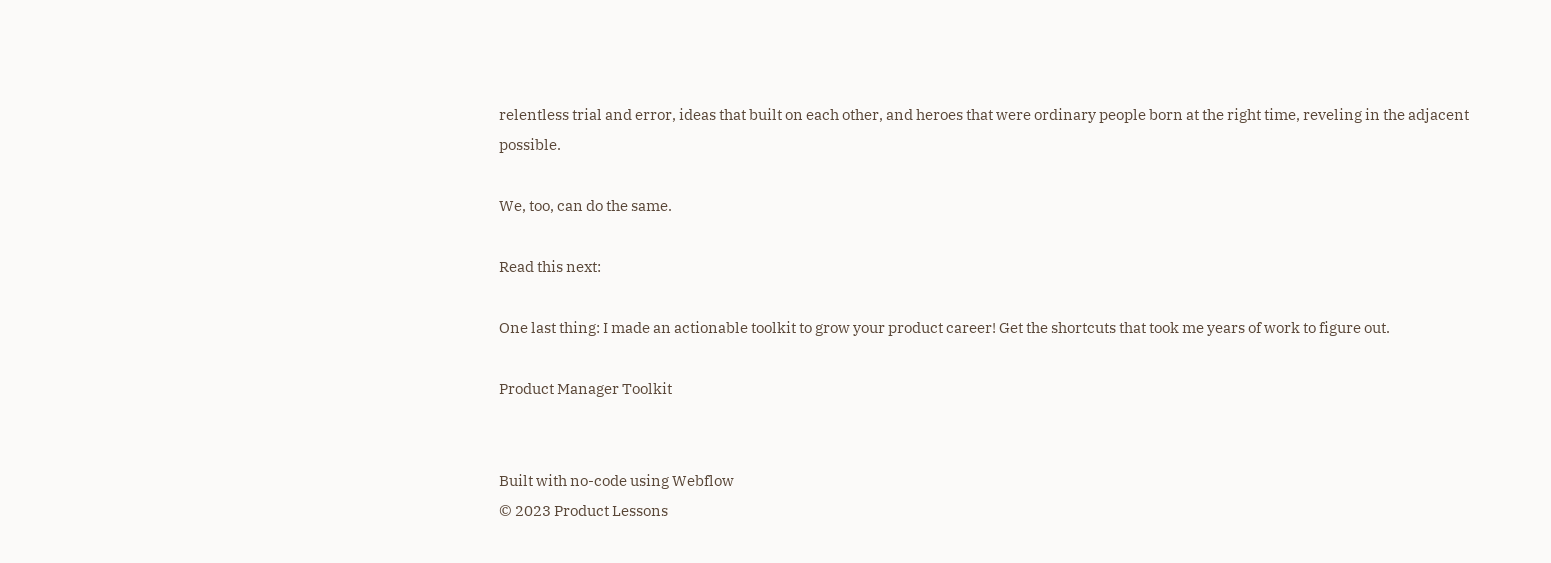relentless trial and error, ideas that built on each other, and heroes that were ordinary people born at the right time, reveling in the adjacent possible.

We, too, can do the same.

Read this next:

One last thing: I made an actionable toolkit to grow your product career! Get the shortcuts that took me years of work to figure out.

Product Manager Toolkit


Built with no-code using Webflow
© 2023 Product Lessons